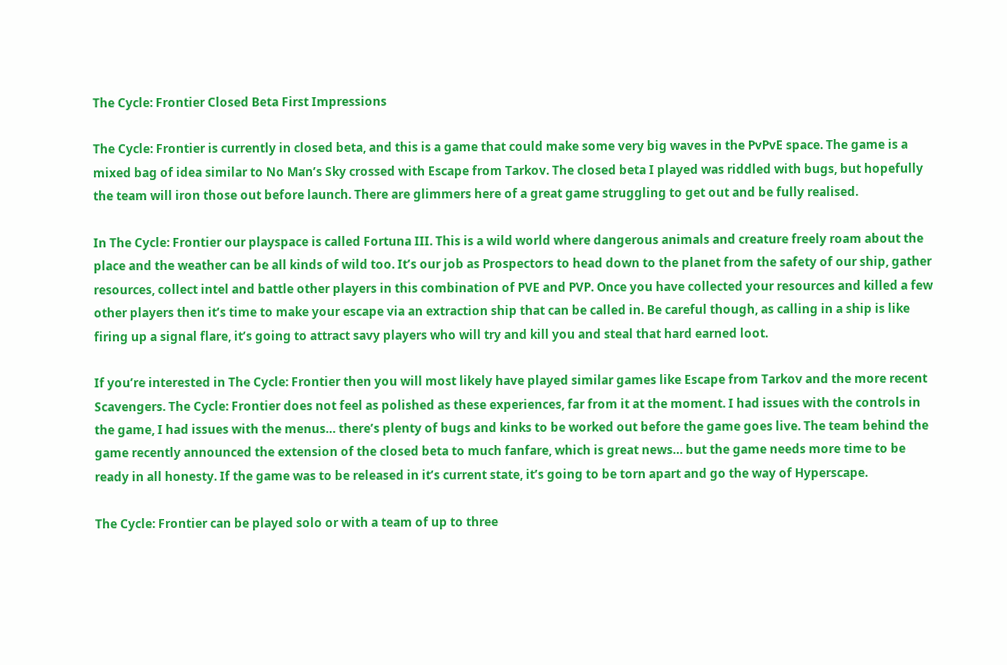The Cycle: Frontier Closed Beta First Impressions

The Cycle: Frontier is currently in closed beta, and this is a game that could make some very big waves in the PvPvE space. The game is a mixed bag of idea similar to No Man’s Sky crossed with Escape from Tarkov. The closed beta I played was riddled with bugs, but hopefully the team will iron those out before launch. There are glimmers here of a great game struggling to get out and be fully realised.

In The Cycle: Frontier our playspace is called Fortuna III. This is a wild world where dangerous animals and creature freely roam about the place and the weather can be all kinds of wild too. It’s our job as Prospectors to head down to the planet from the safety of our ship, gather resources, collect intel and battle other players in this combination of PVE and PVP. Once you have collected your resources and killed a few other players then it’s time to make your escape via an extraction ship that can be called in. Be careful though, as calling in a ship is like firing up a signal flare, it’s going to attract savy players who will try and kill you and steal that hard earned loot.

If you’re interested in The Cycle: Frontier then you will most likely have played similar games like Escape from Tarkov and the more recent Scavengers. The Cycle: Frontier does not feel as polished as these experiences, far from it at the moment. I had issues with the controls in the game, I had issues with the menus… there’s plenty of bugs and kinks to be worked out before the game goes live. The team behind the game recently announced the extension of the closed beta to much fanfare, which is great news… but the game needs more time to be ready in all honesty. If the game was to be released in it’s current state, it’s going to be torn apart and go the way of Hyperscape.

The Cycle: Frontier can be played solo or with a team of up to three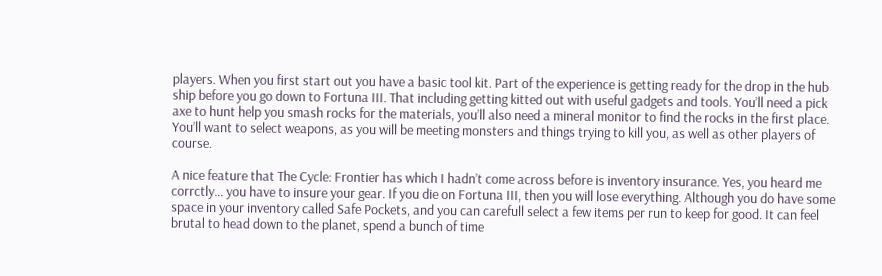players. When you first start out you have a basic tool kit. Part of the experience is getting ready for the drop in the hub ship before you go down to Fortuna III. That including getting kitted out with useful gadgets and tools. You’ll need a pick axe to hunt help you smash rocks for the materials, you’ll also need a mineral monitor to find the rocks in the first place. You’ll want to select weapons, as you will be meeting monsters and things trying to kill you, as well as other players of course.

A nice feature that The Cycle: Frontier has which I hadn’t come across before is inventory insurance. Yes, you heard me corrctly… you have to insure your gear. If you die on Fortuna III, then you will lose everything. Although you do have some space in your inventory called Safe Pockets, and you can carefull select a few items per run to keep for good. It can feel brutal to head down to the planet, spend a bunch of time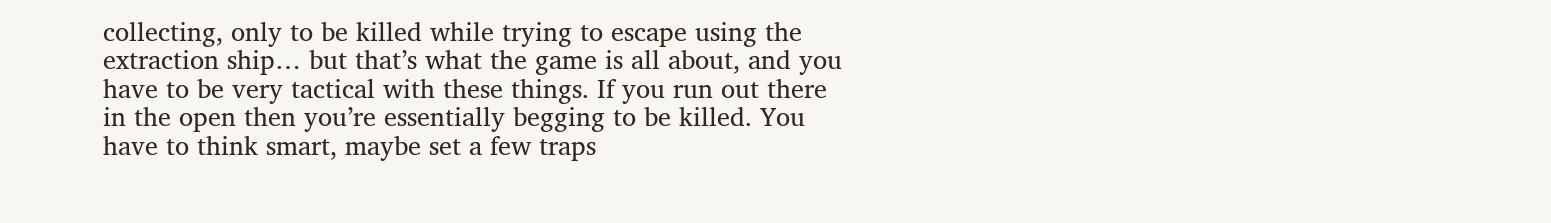collecting, only to be killed while trying to escape using the extraction ship… but that’s what the game is all about, and you have to be very tactical with these things. If you run out there in the open then you’re essentially begging to be killed. You have to think smart, maybe set a few traps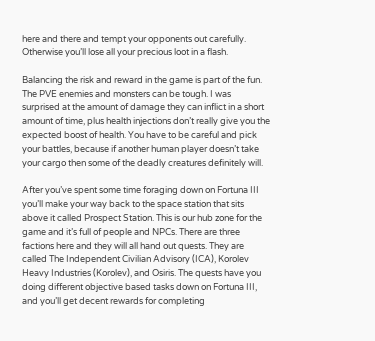here and there and tempt your opponents out carefully. Otherwise you’ll lose all your precious loot in a flash.

Balancing the risk and reward in the game is part of the fun. The PVE enemies and monsters can be tough. I was surprised at the amount of damage they can inflict in a short amount of time, plus health injections don’t really give you the expected boost of health. You have to be careful and pick your battles, because if another human player doesn’t take your cargo then some of the deadly creatures definitely will.

After you’ve spent some time foraging down on Fortuna III you’ll make your way back to the space station that sits above it called Prospect Station. This is our hub zone for the game and it’s full of people and NPCs. There are three factions here and they will all hand out quests. They are called The Independent Civilian Advisory (ICA), Korolev Heavy Industries (Korolev), and Osiris. The quests have you doing different objective based tasks down on Fortuna III, and you’ll get decent rewards for completing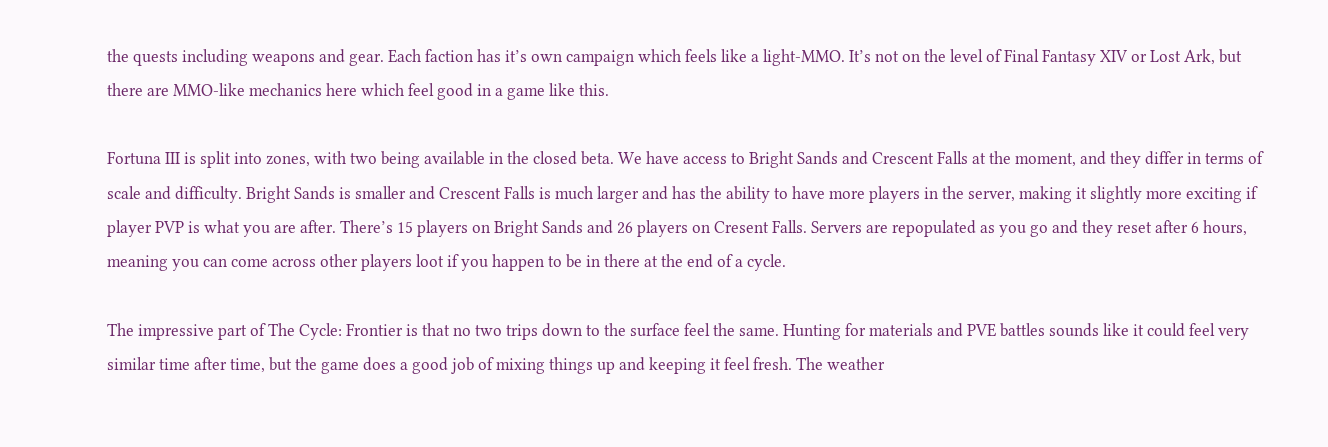the quests including weapons and gear. Each faction has it’s own campaign which feels like a light-MMO. It’s not on the level of Final Fantasy XIV or Lost Ark, but there are MMO-like mechanics here which feel good in a game like this.

Fortuna III is split into zones, with two being available in the closed beta. We have access to Bright Sands and Crescent Falls at the moment, and they differ in terms of scale and difficulty. Bright Sands is smaller and Crescent Falls is much larger and has the ability to have more players in the server, making it slightly more exciting if player PVP is what you are after. There’s 15 players on Bright Sands and 26 players on Cresent Falls. Servers are repopulated as you go and they reset after 6 hours, meaning you can come across other players loot if you happen to be in there at the end of a cycle.

The impressive part of The Cycle: Frontier is that no two trips down to the surface feel the same. Hunting for materials and PVE battles sounds like it could feel very similar time after time, but the game does a good job of mixing things up and keeping it feel fresh. The weather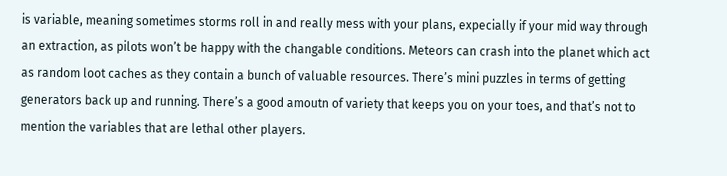is variable, meaning sometimes storms roll in and really mess with your plans, expecially if your mid way through an extraction, as pilots won’t be happy with the changable conditions. Meteors can crash into the planet which act as random loot caches as they contain a bunch of valuable resources. There’s mini puzzles in terms of getting generators back up and running. There’s a good amoutn of variety that keeps you on your toes, and that’s not to mention the variables that are lethal other players.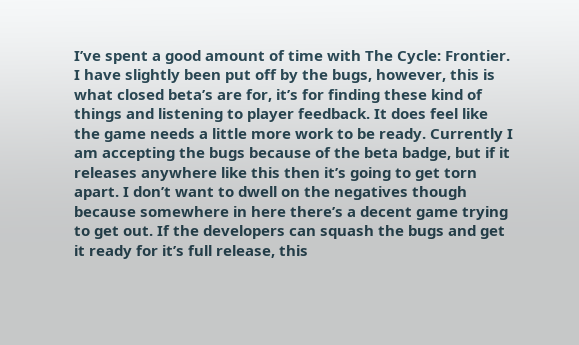I’ve spent a good amount of time with The Cycle: Frontier. I have slightly been put off by the bugs, however, this is what closed beta’s are for, it’s for finding these kind of things and listening to player feedback. It does feel like the game needs a little more work to be ready. Currently I am accepting the bugs because of the beta badge, but if it releases anywhere like this then it’s going to get torn apart. I don’t want to dwell on the negatives though because somewhere in here there’s a decent game trying to get out. If the developers can squash the bugs and get it ready for it’s full release, this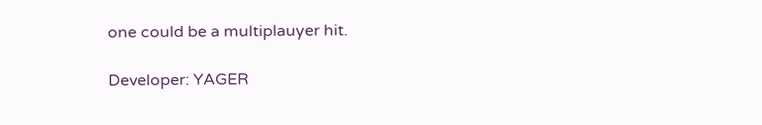one could be a multiplauyer hit.

Developer: YAGER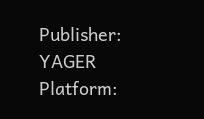Publisher: YAGER
Platform: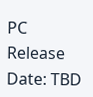PC
Release Date: TBD